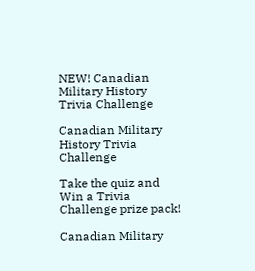NEW! Canadian Military History Trivia Challenge

Canadian Military History Trivia Challenge

Take the quiz and Win a Trivia Challenge prize pack!

Canadian Military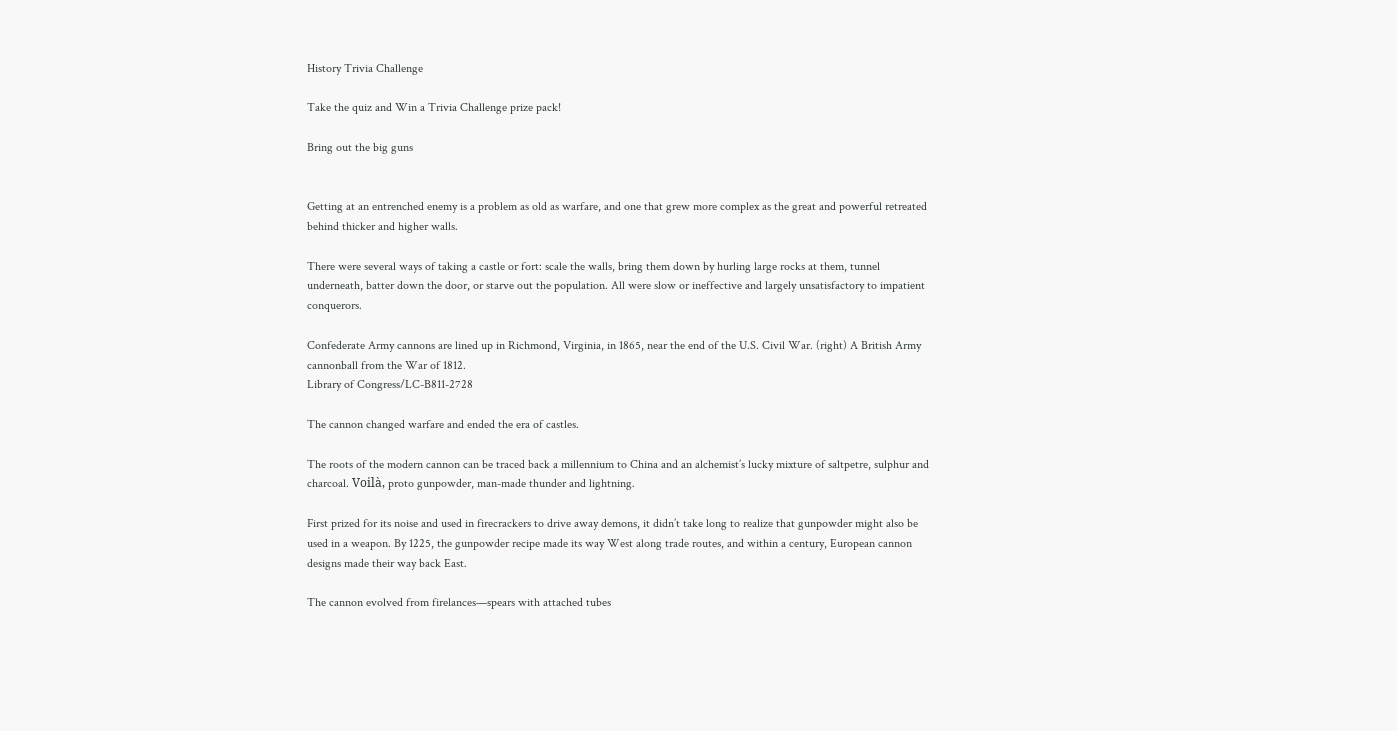History Trivia Challenge

Take the quiz and Win a Trivia Challenge prize pack!

Bring out the big guns


Getting at an entrenched enemy is a problem as old as warfare, and one that grew more complex as the great and powerful retreated behind thicker and higher walls.

There were several ways of taking a castle or fort: scale the walls, bring them down by hurling large rocks at them, tunnel underneath, batter down the door, or starve out the population. All were slow or ineffective and largely unsatisfactory to impatient conquerors.

Confederate Army cannons are lined up in Richmond, Virginia, in 1865, near the end of the U.S. Civil War. (right) A British Army cannonball from the War of 1812.
Library of Congress/LC-B811-2728

The cannon changed warfare and ended the era of castles.

The roots of the modern cannon can be traced back a millennium to China and an alchemist’s lucky mixture of saltpetre, sulphur and charcoal. Voilà, proto gunpowder, man-made thunder and lightning.

First prized for its noise and used in firecrackers to drive away demons, it didn’t take long to realize that gunpowder might also be used in a weapon. By 1225, the gunpowder recipe made its way West along trade routes, and within a century, European cannon designs made their way back East.

The cannon evolved from firelances—spears with attached tubes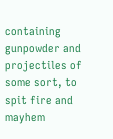containing gunpowder and projectiles of some sort, to spit fire and mayhem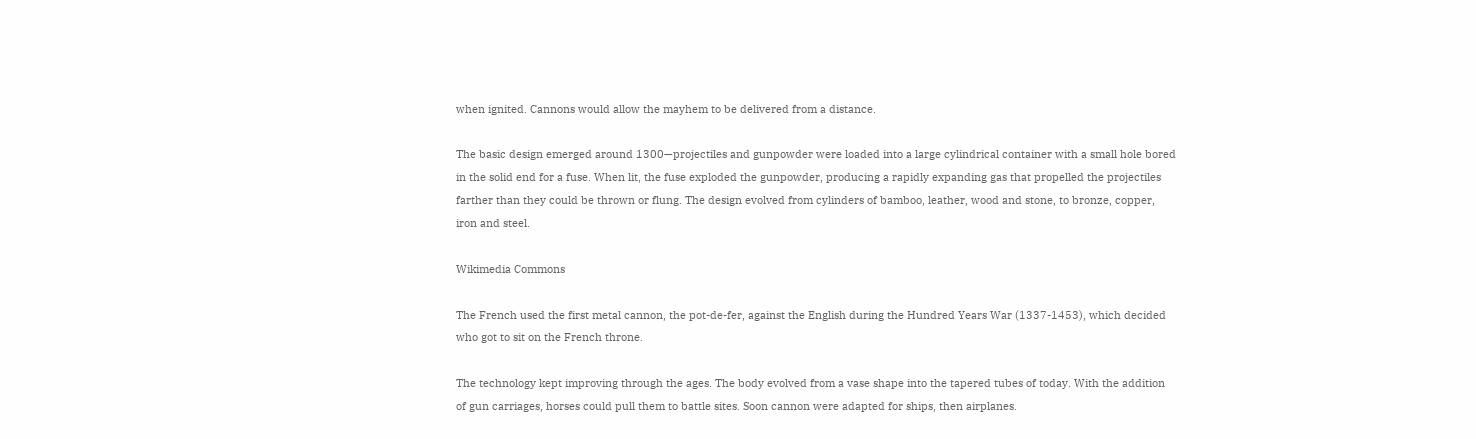when ignited. Cannons would allow the mayhem to be delivered from a distance.

The basic design emerged around 1300—projectiles and gunpowder were loaded into a large cylindrical container with a small hole bored in the solid end for a fuse. When lit, the fuse exploded the gunpowder, producing a rapidly expanding gas that propelled the projectiles farther than they could be thrown or flung. The design evolved from cylinders of bamboo, leather, wood and stone, to bronze, copper, iron and steel.

Wikimedia Commons

The French used the first metal cannon, the pot-de-fer, against the English during the Hundred Years War (1337-1453), which decided who got to sit on the French throne.

The technology kept improving through the ages. The body evolved from a vase shape into the tapered tubes of today. With the addition of gun carriages, horses could pull them to battle sites. Soon cannon were adapted for ships, then airplanes.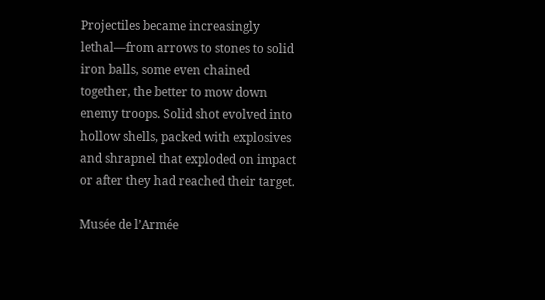Projectiles became increasingly lethal—from arrows to stones to solid iron balls, some even chained together, the better to mow down enemy troops. Solid shot evolved into hollow shells, packed with explosives and shrapnel that exploded on impact or after they had reached their target.

Musée de l’Armée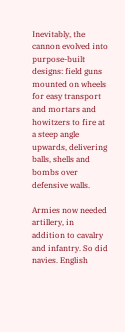Inevitably, the cannon evolved into purpose-built designs: field guns mounted on wheels for easy transport and mortars and howitzers to fire at a steep angle upwards, delivering balls, shells and bombs over defensive walls.

Armies now needed artillery, in addition to cavalry and infantry. So did navies. English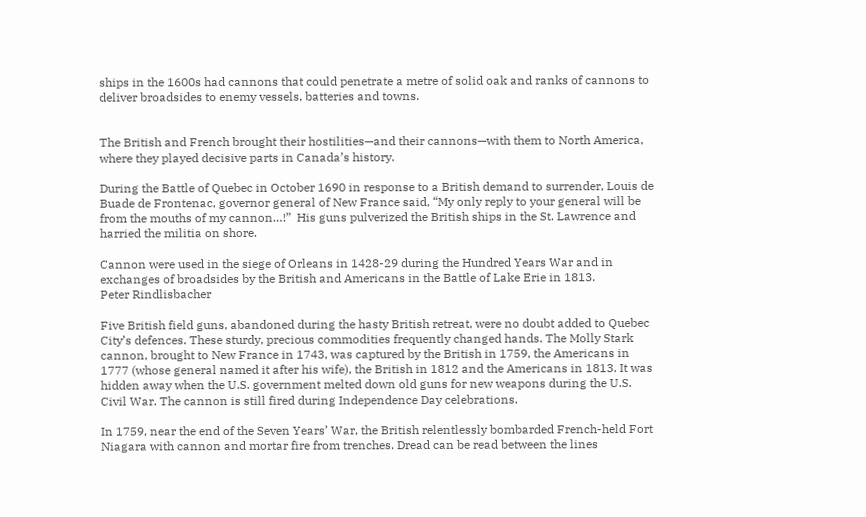ships in the 1600s had cannons that could penetrate a metre of solid oak and ranks of cannons to deliver broadsides to enemy vessels, batteries and towns.


The British and French brought their hostilities—and their cannons—with them to North America, where they played decisive parts in Canada’s history.

During the Battle of Quebec in October 1690 in response to a British demand to surrender, Louis de Buade de Frontenac, governor general of New France said, “My only reply to your general will be from the mouths of my cannon…!”  His guns pulverized the British ships in the St. Lawrence and harried the militia on shore.

Cannon were used in the siege of Orleans in 1428-29 during the Hundred Years War and in exchanges of broadsides by the British and Americans in the Battle of Lake Erie in 1813.
Peter Rindlisbacher

Five British field guns, abandoned during the hasty British retreat, were no doubt added to Quebec City’s defences. These sturdy, precious commodities frequently changed hands. The Molly Stark cannon, brought to New France in 1743, was captured by the British in 1759, the Americans in 1777 (whose general named it after his wife), the British in 1812 and the Americans in 1813. It was hidden away when the U.S. government melted down old guns for new weapons during the U.S. Civil War. The cannon is still fired during Independence Day celebrations.

In 1759, near the end of the Seven Years’ War, the British relentlessly bombarded French-held Fort Niagara with cannon and mortar fire from trenches. Dread can be read between the lines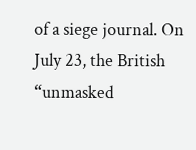of a siege journal. On July 23, the British “unmasked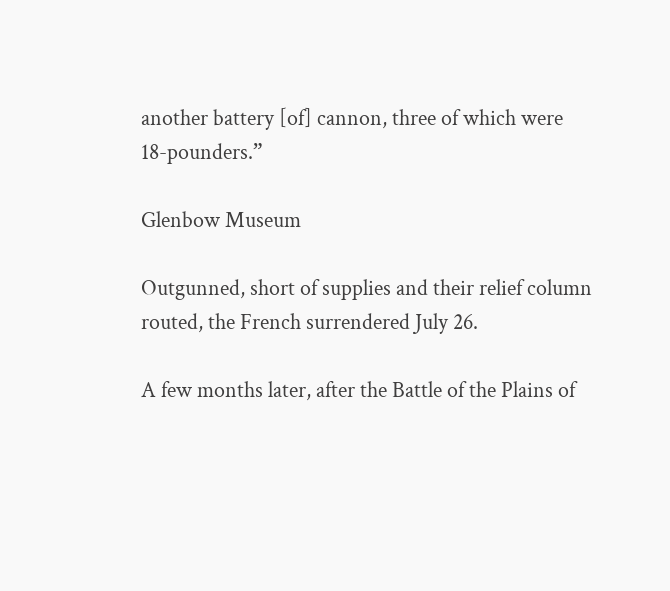another battery [of] cannon, three of which were 18-pounders.”

Glenbow Museum

Outgunned, short of supplies and their relief column routed, the French surrendered July 26.

A few months later, after the Battle of the Plains of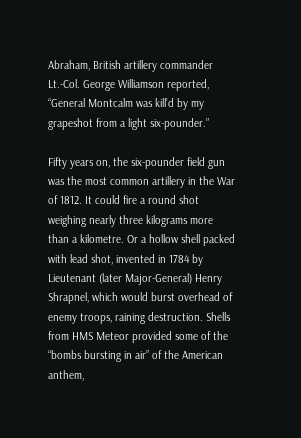Abraham, British artillery commander Lt.-Col. George Williamson reported, “General Montcalm was kill’d by my grapeshot from a light six-pounder.”

Fifty years on, the six-pounder field gun was the most common artillery in the War of 1812. It could fire a round shot weighing nearly three kilograms more than a kilometre. Or a hollow shell packed with lead shot, invented in 1784 by Lieutenant (later Major-General) Henry Shrapnel, which would burst overhead of enemy troops, raining destruction. Shells from HMS Meteor provided some of the “bombs bursting in air” of the American anthem,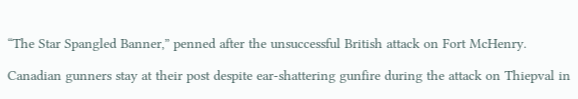“The Star Spangled Banner,” penned after the unsuccessful British attack on Fort McHenry.

Canadian gunners stay at their post despite ear-shattering gunfire during the attack on Thiepval in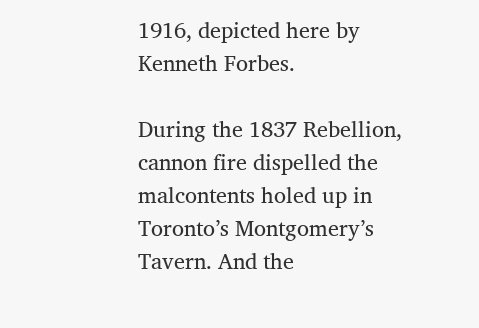1916, depicted here by Kenneth Forbes.

During the 1837 Rebellion, cannon fire dispelled the malcontents holed up in Toronto’s Montgomery’s Tavern. And the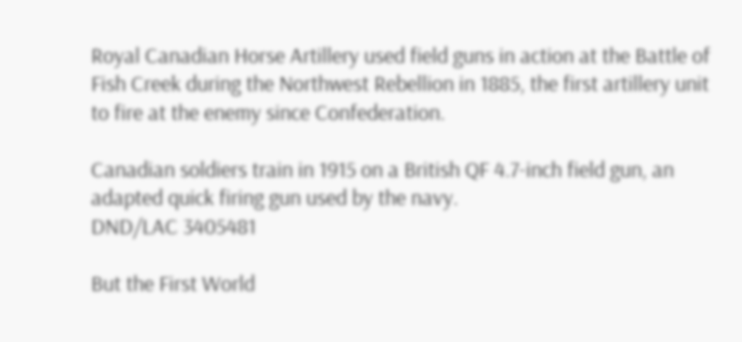Royal Canadian Horse Artillery used field guns in action at the Battle of Fish Creek during the Northwest Rebellion in 1885, the first artillery unit to fire at the enemy since Confederation.

Canadian soldiers train in 1915 on a British QF 4.7-inch field gun, an adapted quick firing gun used by the navy.
DND/LAC 3405481

But the First World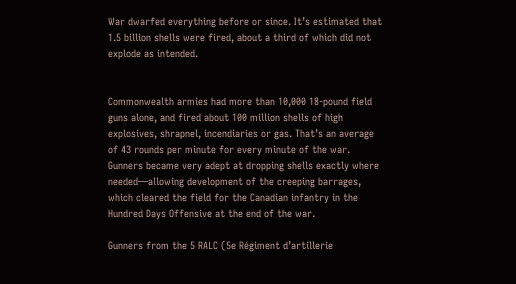War dwarfed everything before or since. It’s estimated that 1.5 billion shells were fired, about a third of which did not explode as intended.


Commonwealth armies had more than 10,000 18-pound field guns alone, and fired about 100 million shells of high explosives, shrapnel, incendiaries or gas. That’s an average of 43 rounds per minute for every minute of the war. Gunners became very adept at dropping shells exactly where needed—allowing development of the creeping barrages, which cleared the field for the Canadian infantry in the Hundred Days Offensive at the end of the war.

Gunners from the 5 RALC (5e Régiment d’artillerie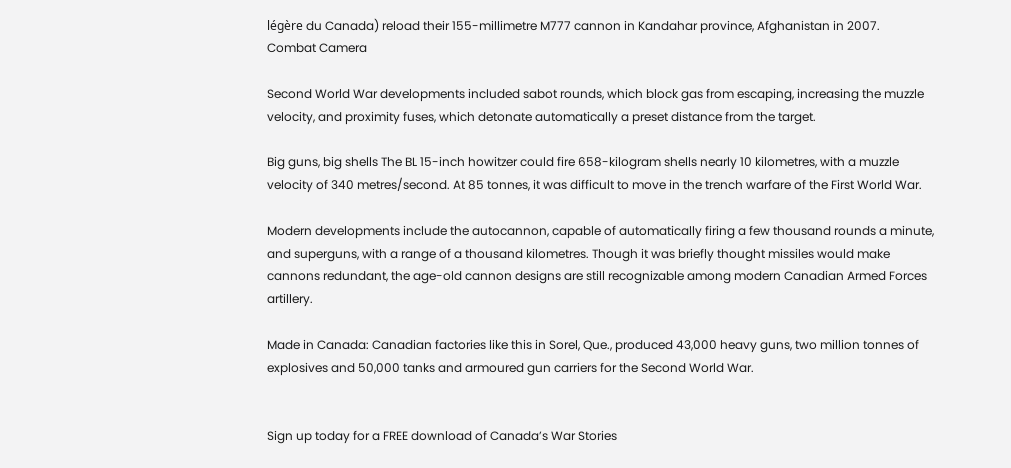légère du Canada) reload their 155-millimetre M777 cannon in Kandahar province, Afghanistan in 2007.
Combat Camera

Second World War developments included sabot rounds, which block gas from escaping, increasing the muzzle velocity, and proximity fuses, which detonate automatically a preset distance from the target.

Big guns, big shells The BL 15-inch howitzer could fire 658-kilogram shells nearly 10 kilometres, with a muzzle velocity of 340 metres/second. At 85 tonnes, it was difficult to move in the trench warfare of the First World War.

Modern developments include the autocannon, capable of automatically firing a few thousand rounds a minute, and superguns, with a range of a thousand kilometres. Though it was briefly thought missiles would make cannons redundant, the age-old cannon designs are still recognizable among modern Canadian Armed Forces artillery.

Made in Canada: Canadian factories like this in Sorel, Que., produced 43,000 heavy guns, two million tonnes of explosives and 50,000 tanks and armoured gun carriers for the Second World War.


Sign up today for a FREE download of Canada’s War Stories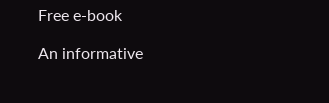Free e-book

An informative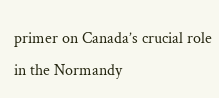primer on Canada’s crucial role in the Normandy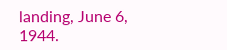landing, June 6, 1944.